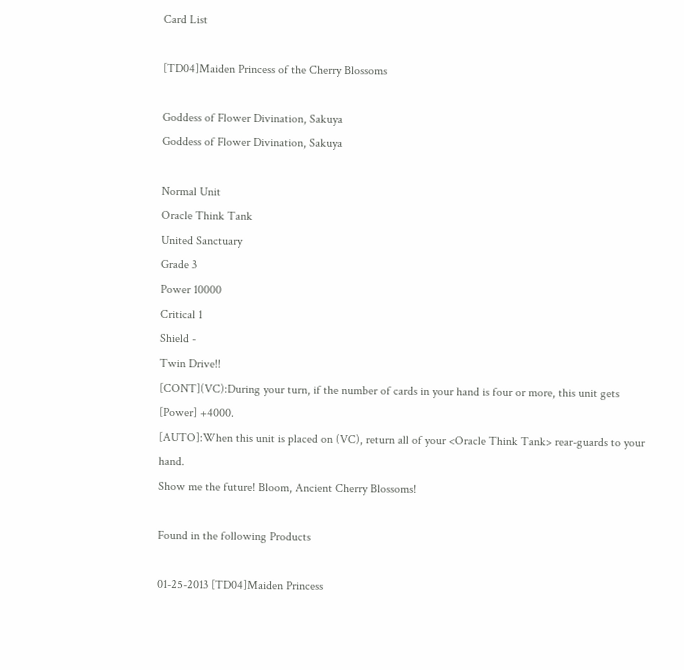Card List

[TD04]Maiden Princess of the Cherry Blossoms

Goddess of Flower Divination, Sakuya
Goddess of Flower Divination, Sakuya

Normal Unit
Oracle Think Tank
United Sanctuary
Grade 3
Power 10000
Critical 1
Shield -
Twin Drive!!
[CONT](VC):During your turn, if the number of cards in your hand is four or more, this unit gets [Power] +4000.
[AUTO]:When this unit is placed on (VC), return all of your <Oracle Think Tank> rear-guards to your hand.
Show me the future! Bloom, Ancient Cherry Blossoms!

Found in the following Products

01-25-2013 [TD04]Maiden Princess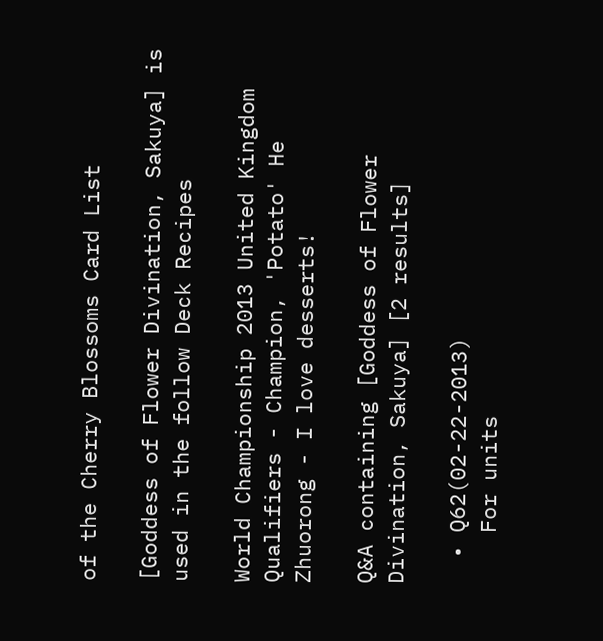of the Cherry Blossoms Card List

[Goddess of Flower Divination, Sakuya] is used in the follow Deck Recipes

World Championship 2013 United Kingdom Qualifiers - Champion, 'Potato' He Zhuorong - I love desserts!

Q&A containing [Goddess of Flower Divination, Sakuya] [2 results]

  • Q62(02-22-2013)
    For units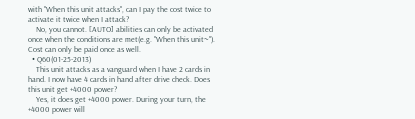with "When this unit attacks", can I pay the cost twice to activate it twice when I attack?
    No, you cannot. [AUTO] abilities can only be activated once when the conditions are met(e.g. "When this unit~"). Cost can only be paid once as well.
  • Q60(01-25-2013)
    This unit attacks as a vanguard when I have 2 cards in hand. I now have 4 cards in hand after drive check. Does this unit get +4000 power?
    Yes, it does get +4000 power. During your turn, the +4000 power will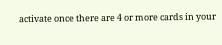activate once there are 4 or more cards in your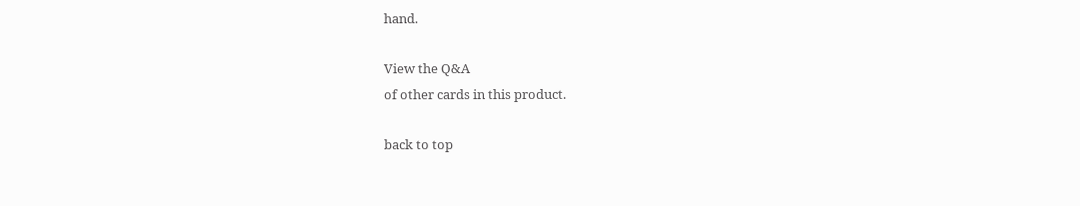hand.

View the Q&A
of other cards in this product.

back to top